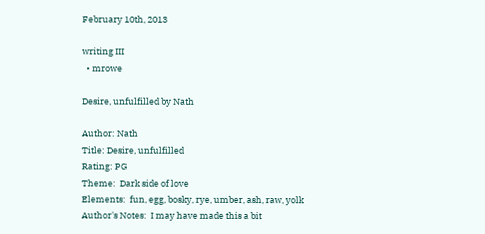February 10th, 2013

writing III
  • mrowe

Desire, unfulfilled by Nath

Author: Nath
Title: Desire, unfulfilled
Rating: PG
Theme:  Dark side of love
Elements:  fun, egg, bosky, rye, umber, ash, raw, yolk
Author's Notes:  I may have made this a bit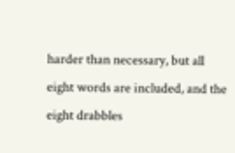harder than necessary, but all eight words are included, and the eight drabbles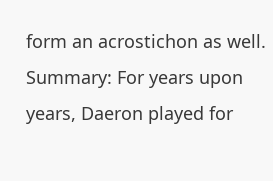form an acrostichon as well.
Summary: For years upon years, Daeron played for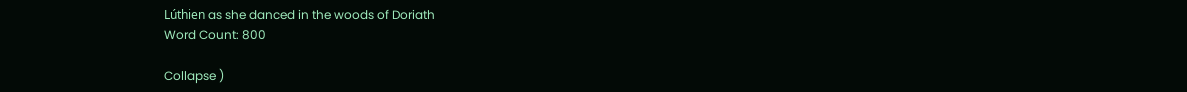Lúthien as she danced in the woods of Doriath
Word Count: 800

Collapse )